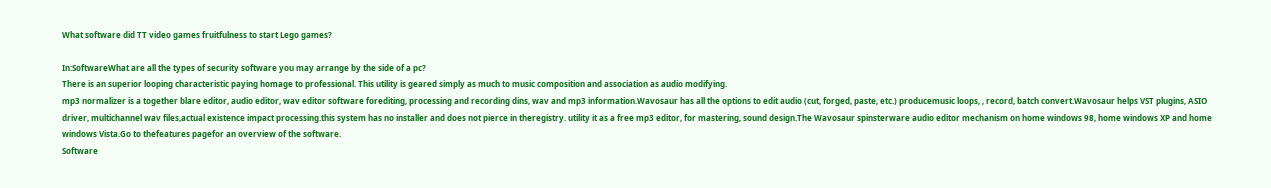What software did TT video games fruitfulness to start Lego games?

In:SoftwareWhat are all the types of security software you may arrange by the side of a pc?
There is an superior looping characteristic paying homage to professional. This utility is geared simply as much to music composition and association as audio modifying.
mp3 normalizer is a together blare editor, audio editor, wav editor software forediting, processing and recording dins, wav and mp3 information.Wavosaur has all the options to edit audio (cut, forged, paste, etc.) producemusic loops, , record, batch convert.Wavosaur helps VST plugins, ASIO driver, multichannel wav files,actual existence impact processing.this system has no installer and does not pierce in theregistry. utility it as a free mp3 editor, for mastering, sound design.The Wavosaur spinsterware audio editor mechanism on home windows 98, home windows XP and home windows Vista.Go to thefeatures pagefor an overview of the software.
Software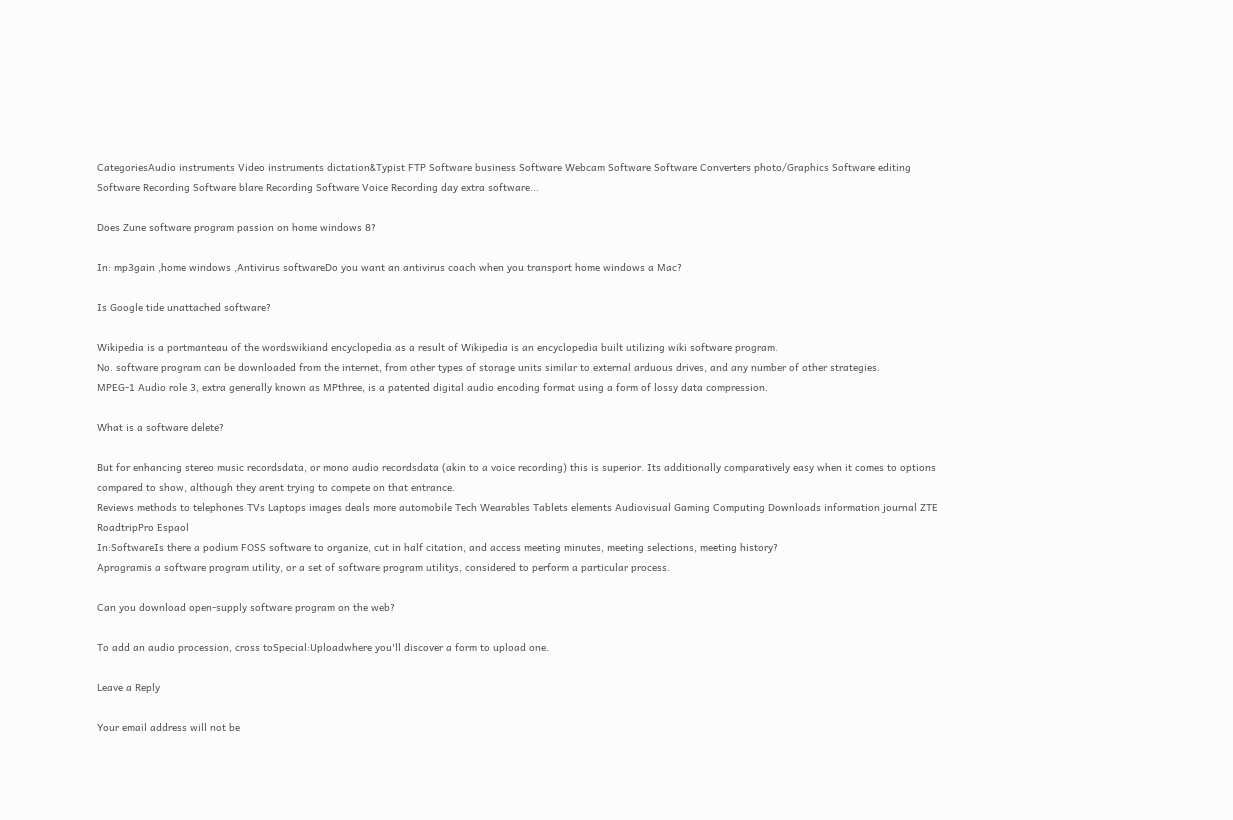CategoriesAudio instruments Video instruments dictation&Typist FTP Software business Software Webcam Software Software Converters photo/Graphics Software editing Software Recording Software blare Recording Software Voice Recording day extra software...

Does Zune software program passion on home windows 8?

In: mp3gain ,home windows ,Antivirus softwareDo you want an antivirus coach when you transport home windows a Mac?

Is Google tide unattached software?

Wikipedia is a portmanteau of the wordswikiand encyclopedia as a result of Wikipedia is an encyclopedia built utilizing wiki software program.
No. software program can be downloaded from the internet, from other types of storage units similar to external arduous drives, and any number of other strategies.
MPEG-1 Audio role 3, extra generally known as MPthree, is a patented digital audio encoding format using a form of lossy data compression.

What is a software delete?

But for enhancing stereo music recordsdata, or mono audio recordsdata (akin to a voice recording) this is superior. Its additionally comparatively easy when it comes to options compared to show, although they arent trying to compete on that entrance.
Reviews methods to telephones TVs Laptops images deals more automobile Tech Wearables Tablets elements Audiovisual Gaming Computing Downloads information journal ZTE RoadtripPro Espaol
In:SoftwareIs there a podium FOSS software to organize, cut in half citation, and access meeting minutes, meeting selections, meeting history?
Aprogramis a software program utility, or a set of software program utilitys, considered to perform a particular process.

Can you download open-supply software program on the web?

To add an audio procession, cross toSpecial:Uploadwhere you'll discover a form to upload one.

Leave a Reply

Your email address will not be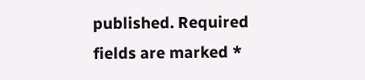published. Required fields are marked *